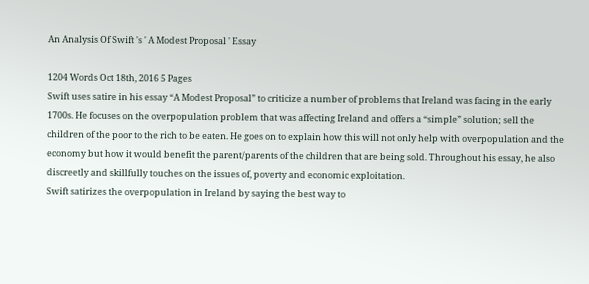An Analysis Of Swift 's ' A Modest Proposal ' Essay

1204 Words Oct 18th, 2016 5 Pages
Swift uses satire in his essay “A Modest Proposal” to criticize a number of problems that Ireland was facing in the early 1700s. He focuses on the overpopulation problem that was affecting Ireland and offers a “simple” solution; sell the children of the poor to the rich to be eaten. He goes on to explain how this will not only help with overpopulation and the economy but how it would benefit the parent/parents of the children that are being sold. Throughout his essay, he also discreetly and skillfully touches on the issues of, poverty and economic exploitation.
Swift satirizes the overpopulation in Ireland by saying the best way to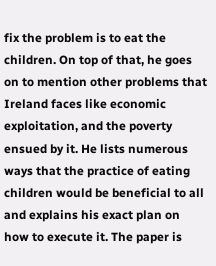fix the problem is to eat the children. On top of that, he goes on to mention other problems that Ireland faces like economic exploitation, and the poverty ensued by it. He lists numerous ways that the practice of eating children would be beneficial to all and explains his exact plan on how to execute it. The paper is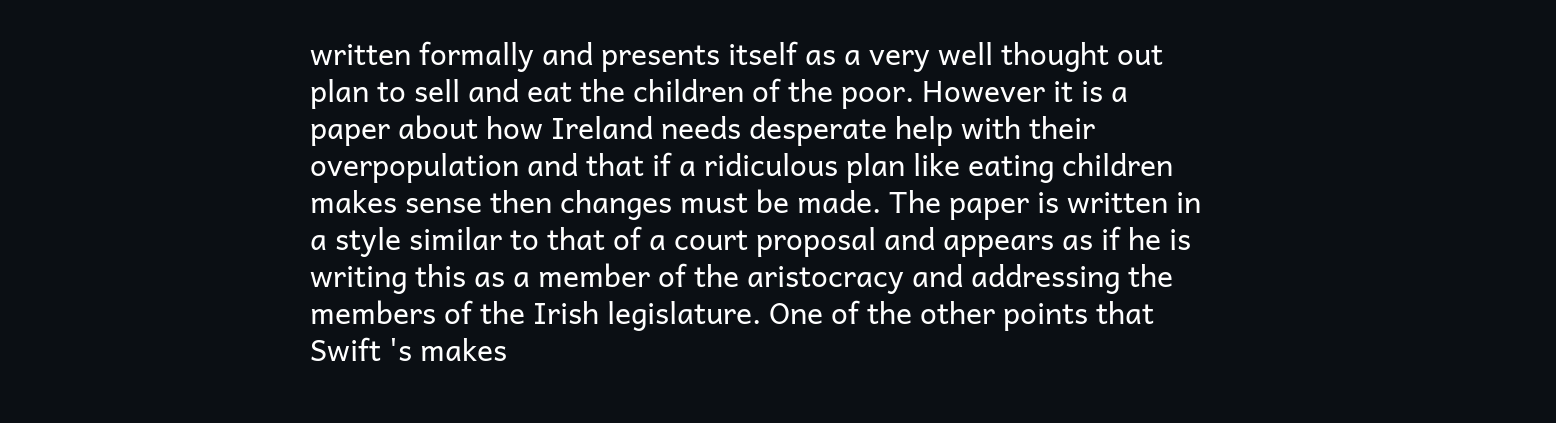written formally and presents itself as a very well thought out plan to sell and eat the children of the poor. However it is a paper about how Ireland needs desperate help with their overpopulation and that if a ridiculous plan like eating children makes sense then changes must be made. The paper is written in a style similar to that of a court proposal and appears as if he is writing this as a member of the aristocracy and addressing the members of the Irish legislature. One of the other points that Swift 's makes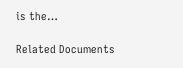is the…

Related Documents